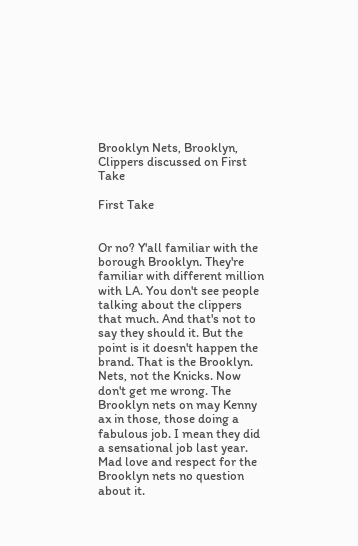Brooklyn Nets, Brooklyn, Clippers discussed on First Take

First Take


Or no? Y'all familiar with the borough Brooklyn. They're familiar with different million with LA. You don't see people talking about the clippers that much. And that's not to say they should it. But the point is it doesn't happen the brand. That is the Brooklyn. Nets, not the Knicks. Now don't get me wrong. The Brooklyn nets on may Kenny ax in those, those doing a fabulous job. I mean they did a sensational job last year. Mad love and respect for the Brooklyn nets no question about it.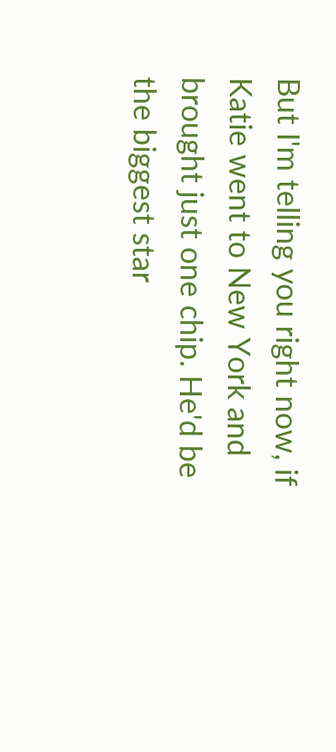But I'm telling you right now, if Katie went to New York and brought just one chip. He'd be the biggest star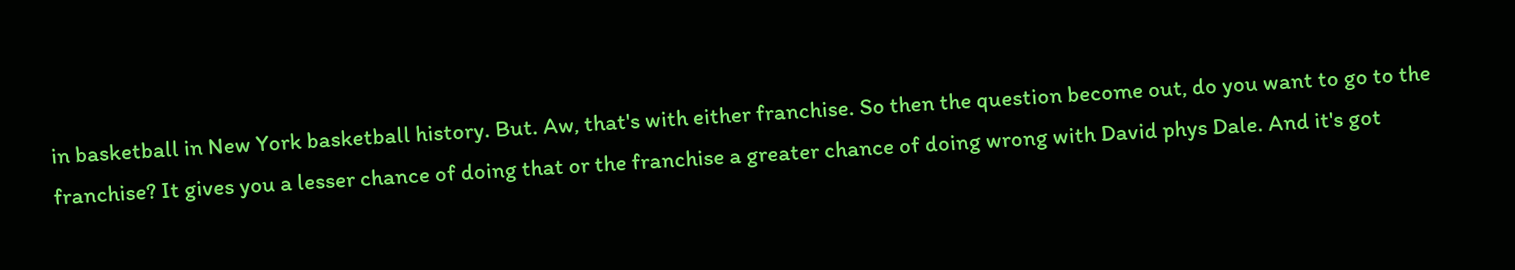in basketball in New York basketball history. But. Aw, that's with either franchise. So then the question become out, do you want to go to the franchise? It gives you a lesser chance of doing that or the franchise a greater chance of doing wrong with David phys Dale. And it's got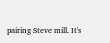pairing Steve mill. It's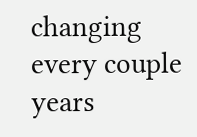changing every couple years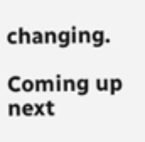changing.

Coming up next